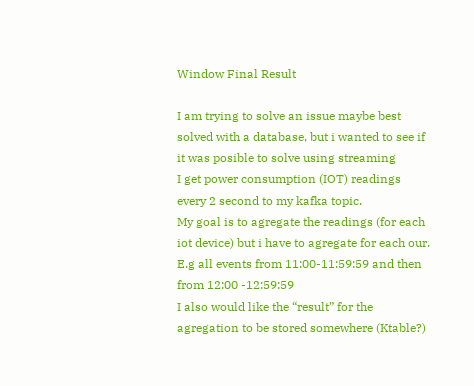Window Final Result

I am trying to solve an issue maybe best solved with a database, but i wanted to see if it was posible to solve using streaming
I get power consumption (IOT) readings every 2 second to my kafka topic.
My goal is to agregate the readings (for each iot device) but i have to agregate for each our.
E.g all events from 11:00-11:59:59 and then from 12:00 -12:59:59
I also would like the “result” for the agregation to be stored somewhere (Ktable?)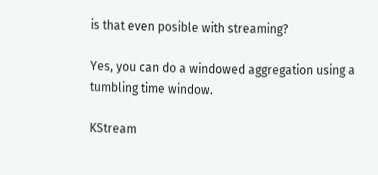is that even posible with streaming?

Yes, you can do a windowed aggregation using a tumbling time window.

KStream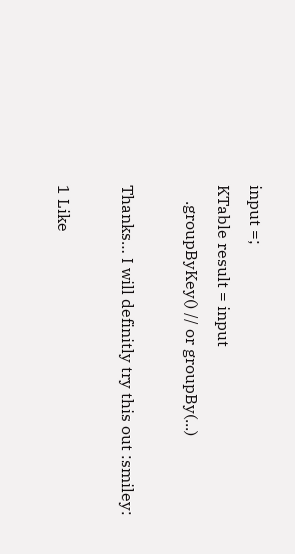input =;
KTable result = input
    .groupByKey() // or groupBy(...)

Thanks… I will definitly try this out :smiley:

1 Like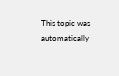This topic was automatically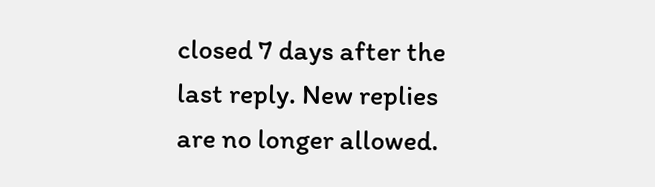closed 7 days after the last reply. New replies are no longer allowed.